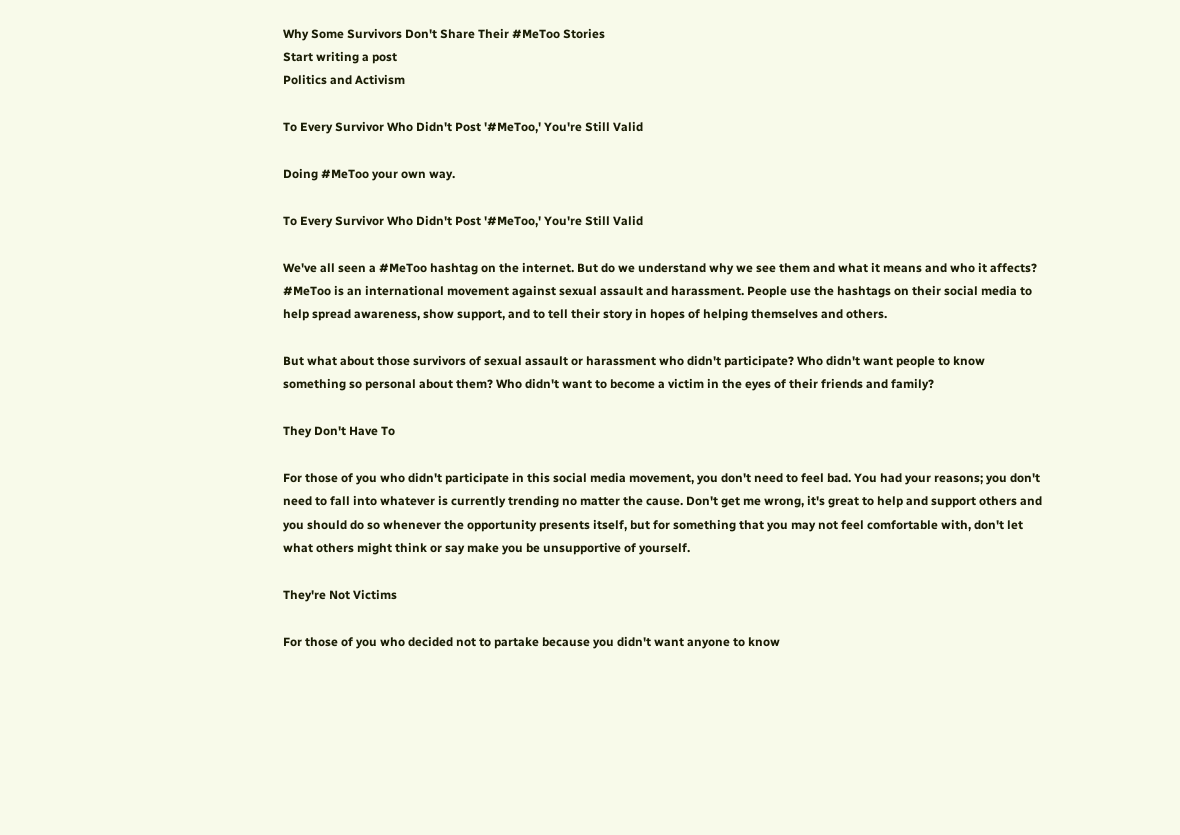Why Some Survivors Don't Share Their #MeToo Stories
Start writing a post
Politics and Activism

To Every Survivor Who Didn't Post '#MeToo,' You're Still Valid

Doing #MeToo your own way.

To Every Survivor Who Didn't Post '#MeToo,' You're Still Valid

We've all seen a #MeToo hashtag on the internet. But do we understand why we see them and what it means and who it affects? #MeToo is an international movement against sexual assault and harassment. People use the hashtags on their social media to help spread awareness, show support, and to tell their story in hopes of helping themselves and others.

But what about those survivors of sexual assault or harassment who didn't participate? Who didn't want people to know something so personal about them? Who didn't want to become a victim in the eyes of their friends and family?

They Don't Have To

For those of you who didn't participate in this social media movement, you don't need to feel bad. You had your reasons; you don't need to fall into whatever is currently trending no matter the cause. Don't get me wrong, it's great to help and support others and you should do so whenever the opportunity presents itself, but for something that you may not feel comfortable with, don't let what others might think or say make you be unsupportive of yourself.

They're Not Victims

For those of you who decided not to partake because you didn't want anyone to know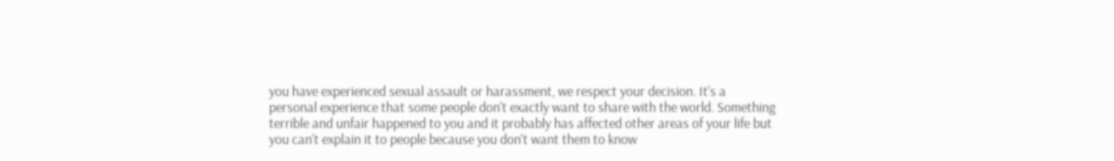you have experienced sexual assault or harassment, we respect your decision. It's a personal experience that some people don't exactly want to share with the world. Something terrible and unfair happened to you and it probably has affected other areas of your life but you can't explain it to people because you don't want them to know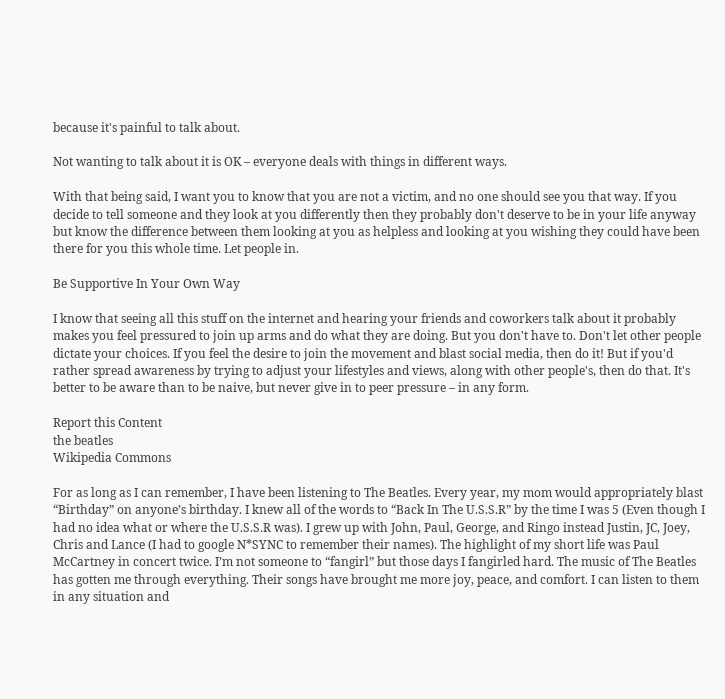because it's painful to talk about.

Not wanting to talk about it is OK – everyone deals with things in different ways.

With that being said, I want you to know that you are not a victim, and no one should see you that way. If you decide to tell someone and they look at you differently then they probably don't deserve to be in your life anyway but know the difference between them looking at you as helpless and looking at you wishing they could have been there for you this whole time. Let people in.

Be Supportive In Your Own Way

I know that seeing all this stuff on the internet and hearing your friends and coworkers talk about it probably makes you feel pressured to join up arms and do what they are doing. But you don't have to. Don't let other people dictate your choices. If you feel the desire to join the movement and blast social media, then do it! But if you'd rather spread awareness by trying to adjust your lifestyles and views, along with other people's, then do that. It's better to be aware than to be naive, but never give in to peer pressure – in any form.

Report this Content
the beatles
Wikipedia Commons

For as long as I can remember, I have been listening to The Beatles. Every year, my mom would appropriately blast “Birthday” on anyone’s birthday. I knew all of the words to “Back In The U.S.S.R” by the time I was 5 (Even though I had no idea what or where the U.S.S.R was). I grew up with John, Paul, George, and Ringo instead Justin, JC, Joey, Chris and Lance (I had to google N*SYNC to remember their names). The highlight of my short life was Paul McCartney in concert twice. I’m not someone to “fangirl” but those days I fangirled hard. The music of The Beatles has gotten me through everything. Their songs have brought me more joy, peace, and comfort. I can listen to them in any situation and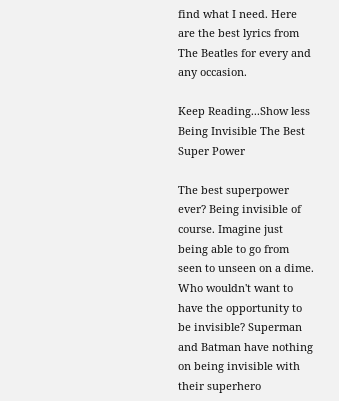find what I need. Here are the best lyrics from The Beatles for every and any occasion.

Keep Reading...Show less
Being Invisible The Best Super Power

The best superpower ever? Being invisible of course. Imagine just being able to go from seen to unseen on a dime. Who wouldn't want to have the opportunity to be invisible? Superman and Batman have nothing on being invisible with their superhero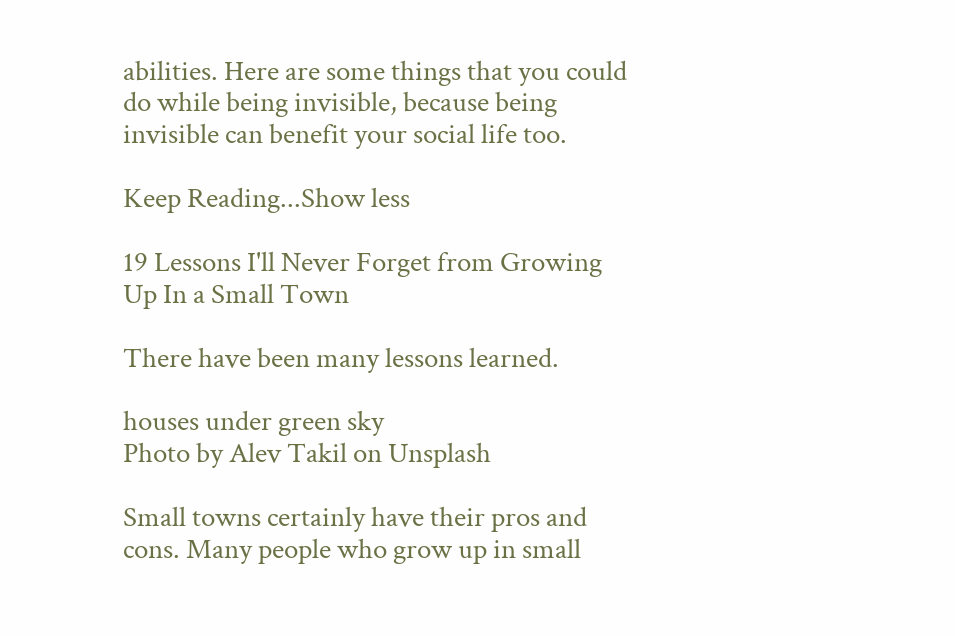abilities. Here are some things that you could do while being invisible, because being invisible can benefit your social life too.

Keep Reading...Show less

19 Lessons I'll Never Forget from Growing Up In a Small Town

There have been many lessons learned.

houses under green sky
Photo by Alev Takil on Unsplash

Small towns certainly have their pros and cons. Many people who grow up in small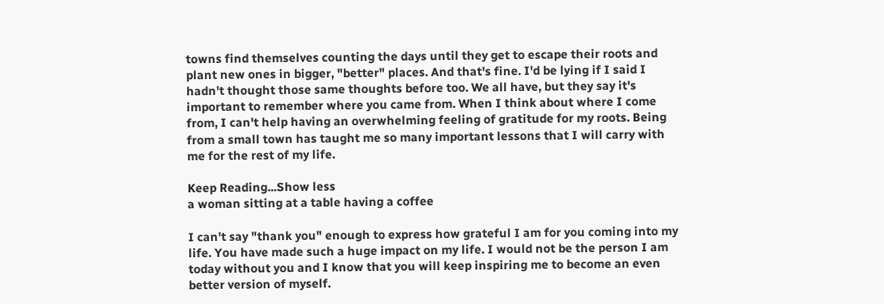towns find themselves counting the days until they get to escape their roots and plant new ones in bigger, "better" places. And that's fine. I'd be lying if I said I hadn't thought those same thoughts before too. We all have, but they say it's important to remember where you came from. When I think about where I come from, I can't help having an overwhelming feeling of gratitude for my roots. Being from a small town has taught me so many important lessons that I will carry with me for the rest of my life.

Keep Reading...Show less
a woman sitting at a table having a coffee

I can't say "thank you" enough to express how grateful I am for you coming into my life. You have made such a huge impact on my life. I would not be the person I am today without you and I know that you will keep inspiring me to become an even better version of myself.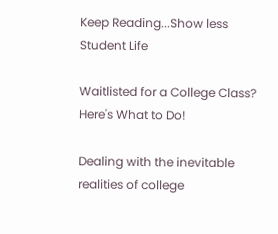Keep Reading...Show less
Student Life

Waitlisted for a College Class? Here's What to Do!

Dealing with the inevitable realities of college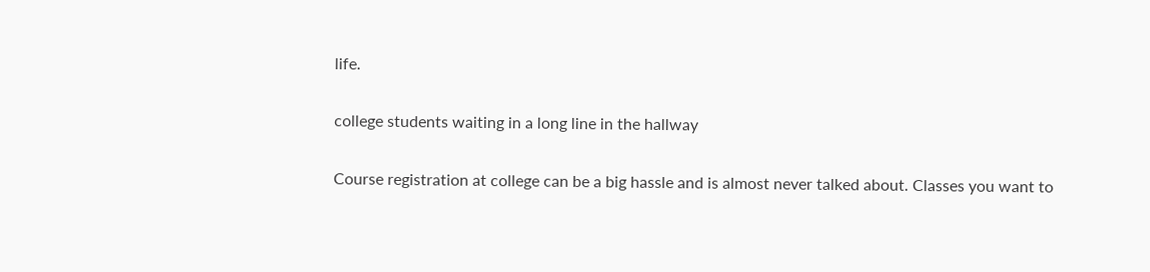life.

college students waiting in a long line in the hallway

Course registration at college can be a big hassle and is almost never talked about. Classes you want to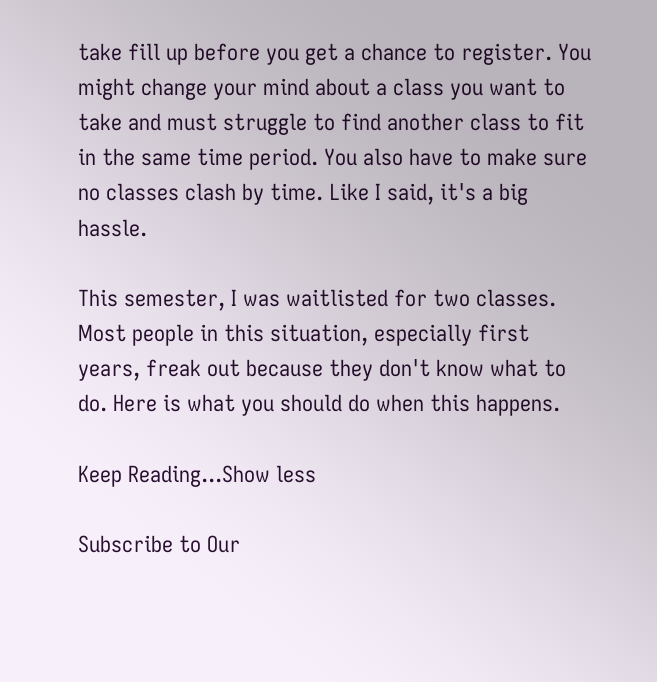take fill up before you get a chance to register. You might change your mind about a class you want to take and must struggle to find another class to fit in the same time period. You also have to make sure no classes clash by time. Like I said, it's a big hassle.

This semester, I was waitlisted for two classes. Most people in this situation, especially first years, freak out because they don't know what to do. Here is what you should do when this happens.

Keep Reading...Show less

Subscribe to Our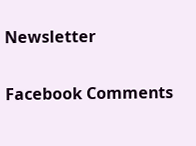Newsletter

Facebook Comments